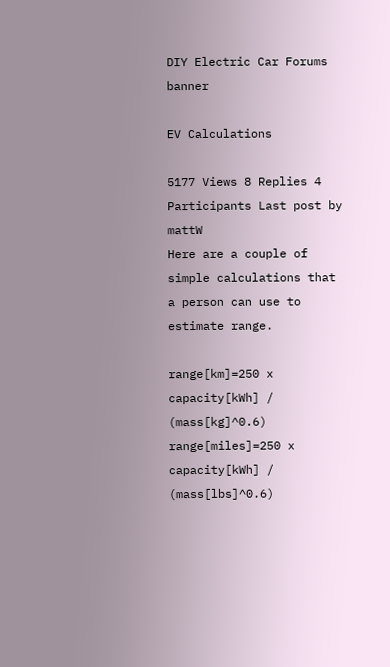DIY Electric Car Forums banner

EV Calculations

5177 Views 8 Replies 4 Participants Last post by  mattW
Here are a couple of simple calculations that a person can use to estimate range.

range[km]=250 x capacity[kWh] / (mass[kg]^0.6)
range[miles]=250 x capacity[kWh] / (mass[lbs]^0.6)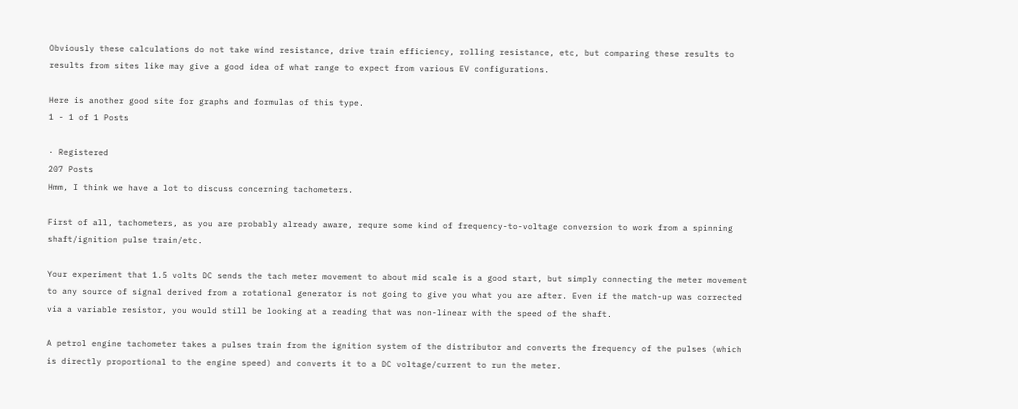Obviously these calculations do not take wind resistance, drive train efficiency, rolling resistance, etc, but comparing these results to results from sites like may give a good idea of what range to expect from various EV configurations.

Here is another good site for graphs and formulas of this type.
1 - 1 of 1 Posts

· Registered
207 Posts
Hmm, I think we have a lot to discuss concerning tachometers.

First of all, tachometers, as you are probably already aware, requre some kind of frequency-to-voltage conversion to work from a spinning shaft/ignition pulse train/etc.

Your experiment that 1.5 volts DC sends the tach meter movement to about mid scale is a good start, but simply connecting the meter movement to any source of signal derived from a rotational generator is not going to give you what you are after. Even if the match-up was corrected via a variable resistor, you would still be looking at a reading that was non-linear with the speed of the shaft.

A petrol engine tachometer takes a pulses train from the ignition system of the distributor and converts the frequency of the pulses (which is directly proportional to the engine speed) and converts it to a DC voltage/current to run the meter.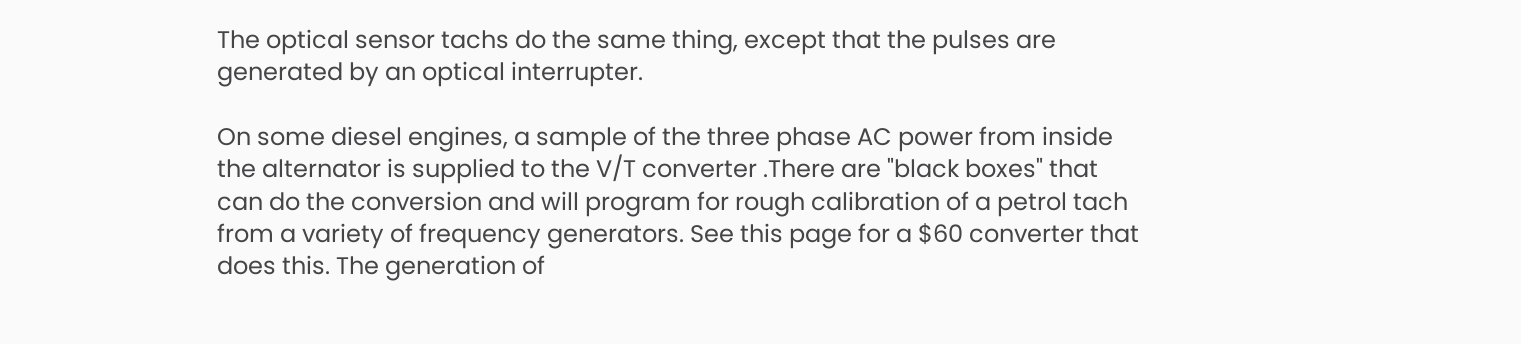The optical sensor tachs do the same thing, except that the pulses are generated by an optical interrupter.

On some diesel engines, a sample of the three phase AC power from inside the alternator is supplied to the V/T converter .There are "black boxes" that can do the conversion and will program for rough calibration of a petrol tach from a variety of frequency generators. See this page for a $60 converter that does this. The generation of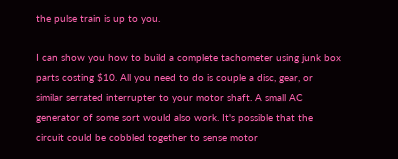the pulse train is up to you.

I can show you how to build a complete tachometer using junk box parts costing $10. All you need to do is couple a disc, gear, or similar serrated interrupter to your motor shaft. A small AC generator of some sort would also work. It's possible that the circuit could be cobbled together to sense motor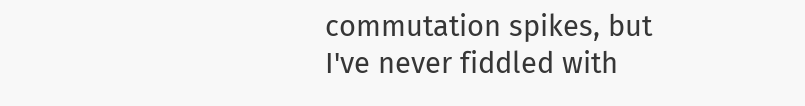commutation spikes, but I've never fiddled with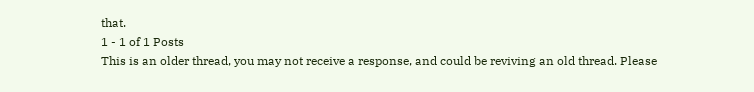that.
1 - 1 of 1 Posts
This is an older thread, you may not receive a response, and could be reviving an old thread. Please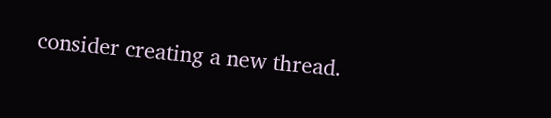consider creating a new thread.